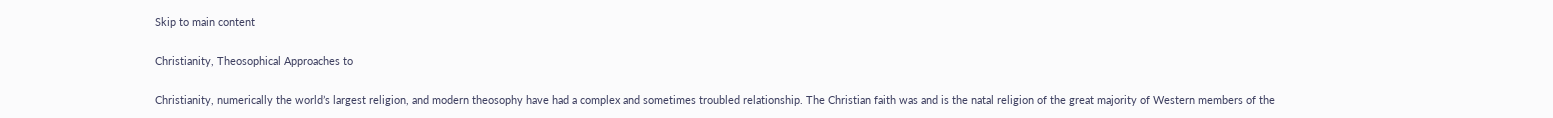Skip to main content

Christianity, Theosophical Approaches to

Christianity, numerically the world’s largest religion, and modern theosophy have had a complex and sometimes troubled relationship. The Christian faith was and is the natal religion of the great majority of Western members of the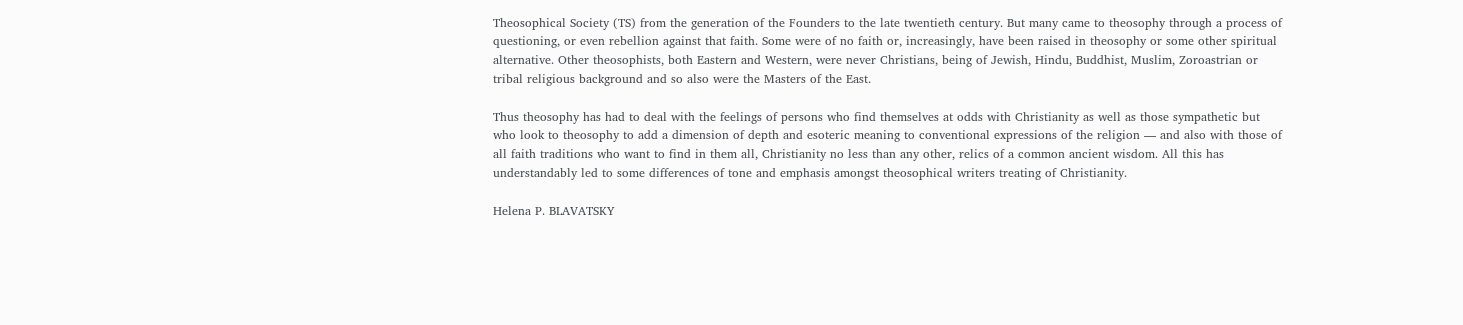Theosophical Society (TS) from the generation of the Founders to the late twentieth century. But many came to theosophy through a process of questioning, or even rebellion against that faith. Some were of no faith or, increasingly, have been raised in theosophy or some other spiritual alternative. Other theosophists, both Eastern and Western, were never Christians, being of Jewish, Hindu, Buddhist, Muslim, Zoroastrian or tribal religious background and so also were the Masters of the East.

Thus theosophy has had to deal with the feelings of persons who find themselves at odds with Christianity as well as those sympathetic but who look to theosophy to add a dimension of depth and esoteric meaning to conventional expressions of the religion — and also with those of all faith traditions who want to find in them all, Christianity no less than any other, relics of a common ancient wisdom. All this has understandably led to some differences of tone and emphasis amongst theosophical writers treating of Christianity.

Helena P. BLAVATSKY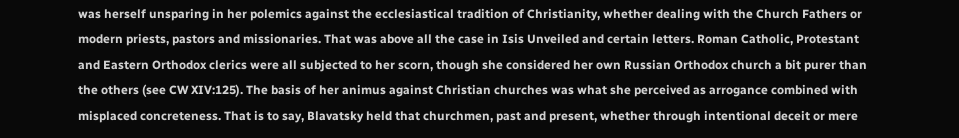was herself unsparing in her polemics against the ecclesiastical tradition of Christianity, whether dealing with the Church Fathers or modern priests, pastors and missionaries. That was above all the case in Isis Unveiled and certain letters. Roman Catholic, Protestant and Eastern Orthodox clerics were all subjected to her scorn, though she considered her own Russian Orthodox church a bit purer than the others (see CW XIV:125). The basis of her animus against Christian churches was what she perceived as arrogance combined with misplaced concreteness. That is to say, Blavatsky held that churchmen, past and present, whether through intentional deceit or mere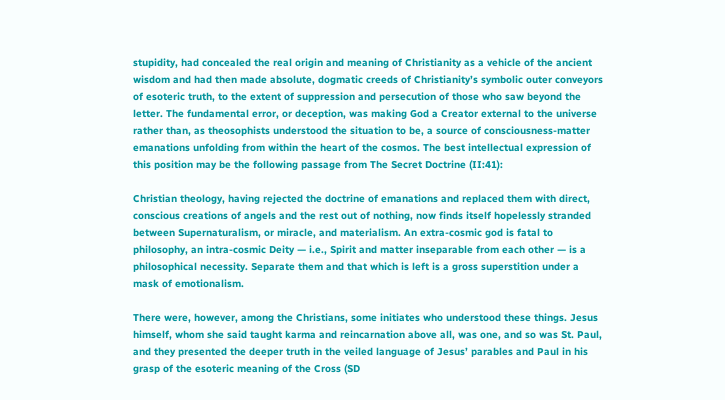stupidity, had concealed the real origin and meaning of Christianity as a vehicle of the ancient wisdom and had then made absolute, dogmatic creeds of Christianity’s symbolic outer conveyors of esoteric truth, to the extent of suppression and persecution of those who saw beyond the letter. The fundamental error, or deception, was making God a Creator external to the universe rather than, as theosophists understood the situation to be, a source of consciousness-matter emanations unfolding from within the heart of the cosmos. The best intellectual expression of this position may be the following passage from The Secret Doctrine (II:41):

Christian theology, having rejected the doctrine of emanations and replaced them with direct, conscious creations of angels and the rest out of nothing, now finds itself hopelessly stranded between Supernaturalism, or miracle, and materialism. An extra-cosmic god is fatal to philosophy, an intra-cosmic Deity — i.e., Spirit and matter inseparable from each other — is a philosophical necessity. Separate them and that which is left is a gross superstition under a mask of emotionalism.

There were, however, among the Christians, some initiates who understood these things. Jesus himself, whom she said taught karma and reincarnation above all, was one, and so was St. Paul, and they presented the deeper truth in the veiled language of Jesus’ parables and Paul in his grasp of the esoteric meaning of the Cross (SD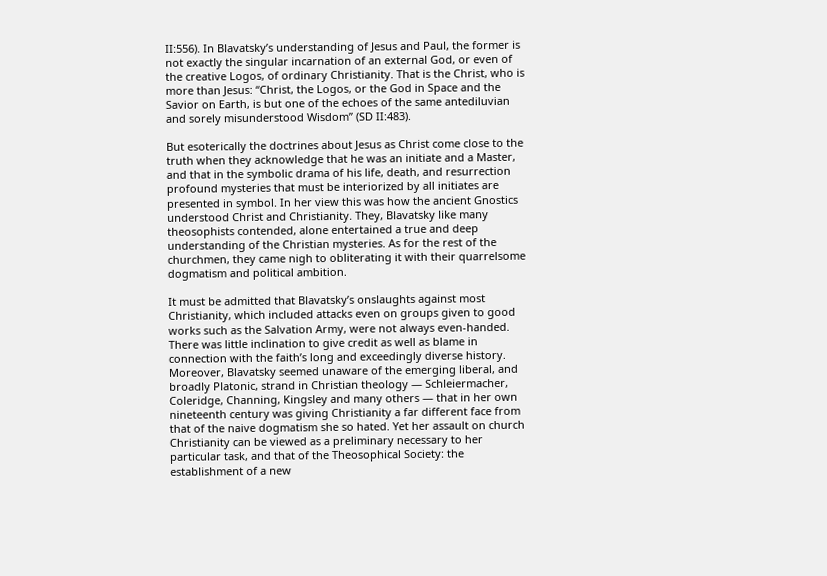II:556). In Blavatsky’s understanding of Jesus and Paul, the former is not exactly the singular incarnation of an external God, or even of the creative Logos, of ordinary Christianity. That is the Christ, who is more than Jesus: “Christ, the Logos, or the God in Space and the Savior on Earth, is but one of the echoes of the same antediluvian and sorely misunderstood Wisdom” (SD II:483).

But esoterically the doctrines about Jesus as Christ come close to the truth when they acknowledge that he was an initiate and a Master, and that in the symbolic drama of his life, death, and resurrection profound mysteries that must be interiorized by all initiates are presented in symbol. In her view this was how the ancient Gnostics understood Christ and Christianity. They, Blavatsky like many theosophists contended, alone entertained a true and deep understanding of the Christian mysteries. As for the rest of the churchmen, they came nigh to obliterating it with their quarrelsome dogmatism and political ambition.

It must be admitted that Blavatsky’s onslaughts against most Christianity, which included attacks even on groups given to good works such as the Salvation Army, were not always even-handed. There was little inclination to give credit as well as blame in connection with the faith’s long and exceedingly diverse history. Moreover, Blavatsky seemed unaware of the emerging liberal, and broadly Platonic, strand in Christian theology — Schleiermacher, Coleridge, Channing, Kingsley and many others — that in her own nineteenth century was giving Christianity a far different face from that of the naive dogmatism she so hated. Yet her assault on church Christianity can be viewed as a preliminary necessary to her particular task, and that of the Theosophical Society: the establishment of a new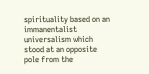spirituality based on an immanentalist universalism which stood at an opposite pole from the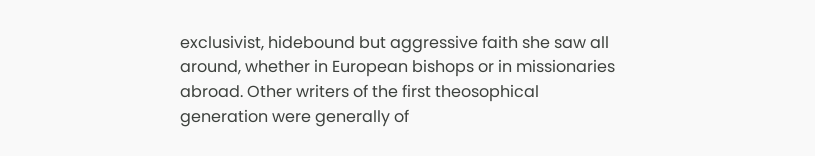exclusivist, hidebound but aggressive faith she saw all around, whether in European bishops or in missionaries abroad. Other writers of the first theosophical generation were generally of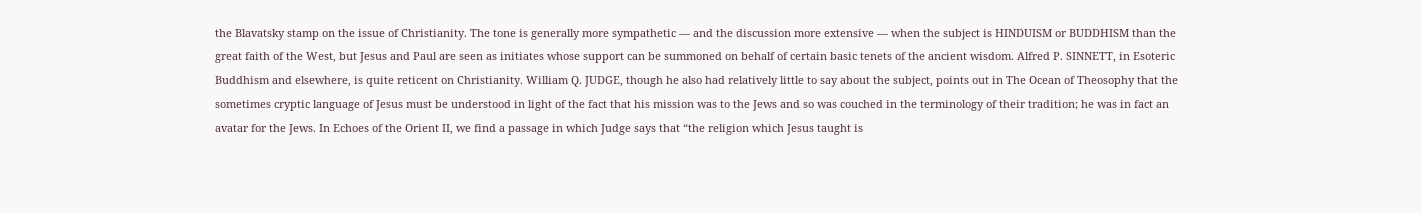the Blavatsky stamp on the issue of Christianity. The tone is generally more sympathetic — and the discussion more extensive — when the subject is HINDUISM or BUDDHISM than the great faith of the West, but Jesus and Paul are seen as initiates whose support can be summoned on behalf of certain basic tenets of the ancient wisdom. Alfred P. SINNETT, in Esoteric Buddhism and elsewhere, is quite reticent on Christianity. William Q. JUDGE, though he also had relatively little to say about the subject, points out in The Ocean of Theosophy that the sometimes cryptic language of Jesus must be understood in light of the fact that his mission was to the Jews and so was couched in the terminology of their tradition; he was in fact an avatar for the Jews. In Echoes of the Orient II, we find a passage in which Judge says that “the religion which Jesus taught is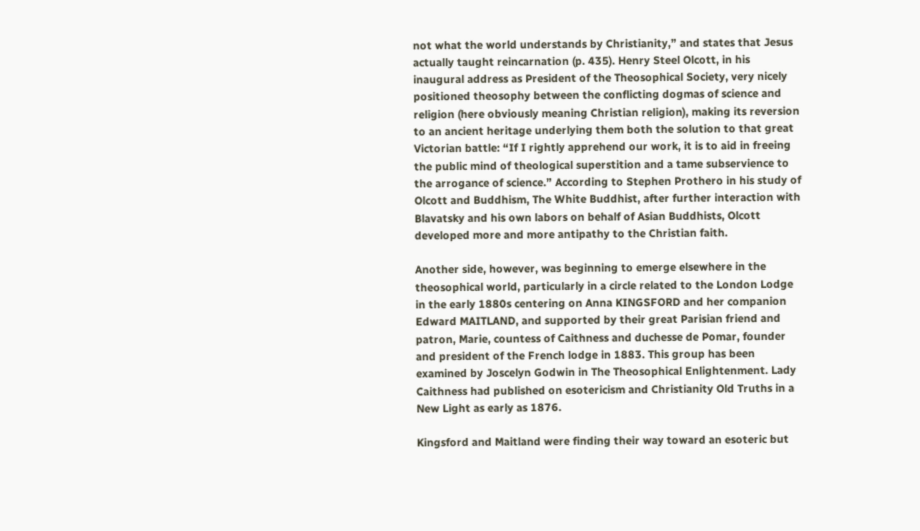not what the world understands by Christianity,” and states that Jesus actually taught reincarnation (p. 435). Henry Steel Olcott, in his inaugural address as President of the Theosophical Society, very nicely positioned theosophy between the conflicting dogmas of science and religion (here obviously meaning Christian religion), making its reversion to an ancient heritage underlying them both the solution to that great Victorian battle: “If I rightly apprehend our work, it is to aid in freeing the public mind of theological superstition and a tame subservience to the arrogance of science.” According to Stephen Prothero in his study of Olcott and Buddhism, The White Buddhist, after further interaction with Blavatsky and his own labors on behalf of Asian Buddhists, Olcott developed more and more antipathy to the Christian faith.

Another side, however, was beginning to emerge elsewhere in the theosophical world, particularly in a circle related to the London Lodge in the early 1880s centering on Anna KINGSFORD and her companion Edward MAITLAND, and supported by their great Parisian friend and patron, Marie, countess of Caithness and duchesse de Pomar, founder and president of the French lodge in 1883. This group has been examined by Joscelyn Godwin in The Theosophical Enlightenment. Lady Caithness had published on esotericism and Christianity Old Truths in a New Light as early as 1876.

Kingsford and Maitland were finding their way toward an esoteric but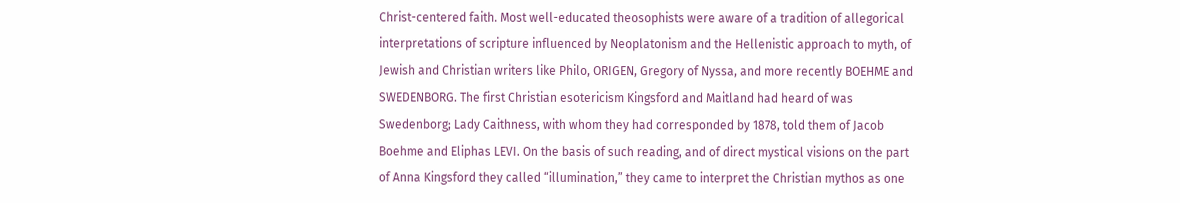Christ-centered faith. Most well-educated theosophists were aware of a tradition of allegorical interpretations of scripture influenced by Neoplatonism and the Hellenistic approach to myth, of Jewish and Christian writers like Philo, ORIGEN, Gregory of Nyssa, and more recently BOEHME and SWEDENBORG. The first Christian esotericism Kingsford and Maitland had heard of was Swedenborg; Lady Caithness, with whom they had corresponded by 1878, told them of Jacob Boehme and Eliphas LEVI. On the basis of such reading, and of direct mystical visions on the part of Anna Kingsford they called “illumination,” they came to interpret the Christian mythos as one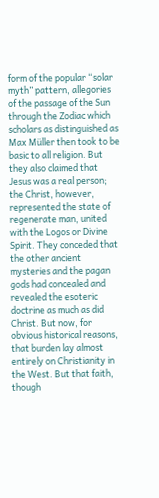form of the popular “solar myth” pattern, allegories of the passage of the Sun through the Zodiac which scholars as distinguished as Max Müller then took to be basic to all religion. But they also claimed that Jesus was a real person; the Christ, however, represented the state of regenerate man, united with the Logos or Divine Spirit. They conceded that the other ancient mysteries and the pagan gods had concealed and revealed the esoteric doctrine as much as did Christ. But now, for obvious historical reasons, that burden lay almost entirely on Christianity in the West. But that faith, though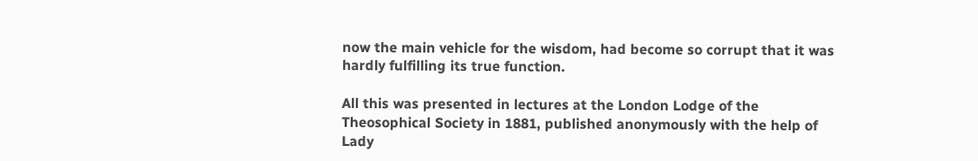now the main vehicle for the wisdom, had become so corrupt that it was hardly fulfilling its true function.

All this was presented in lectures at the London Lodge of the Theosophical Society in 1881, published anonymously with the help of Lady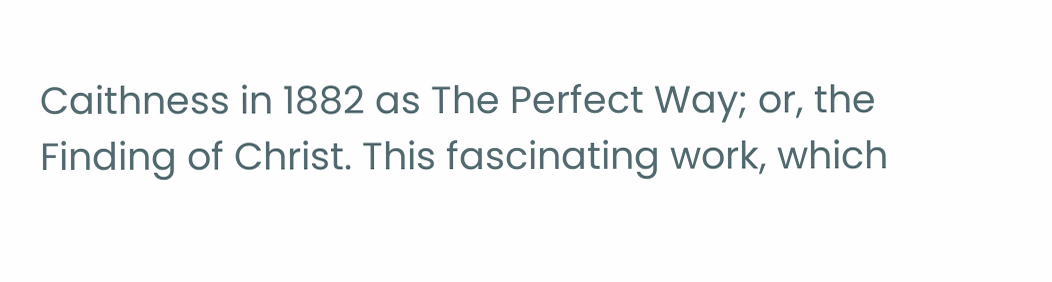Caithness in 1882 as The Perfect Way; or, the Finding of Christ. This fascinating work, which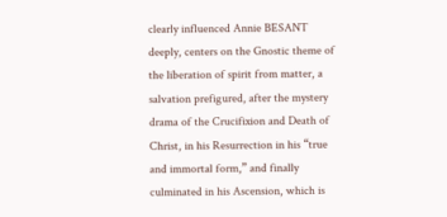clearly influenced Annie BESANT deeply, centers on the Gnostic theme of the liberation of spirit from matter, a salvation prefigured, after the mystery drama of the Crucifixion and Death of Christ, in his Resurrection in his “true and immortal form,” and finally culminated in his Ascension, which is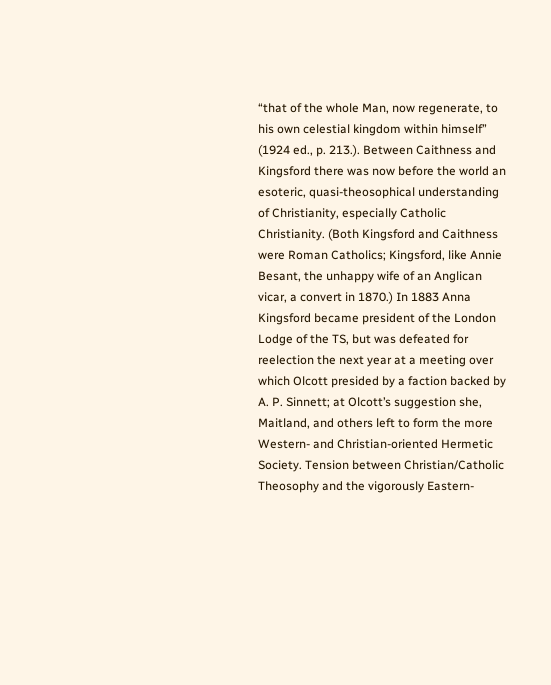“that of the whole Man, now regenerate, to his own celestial kingdom within himself” (1924 ed., p. 213.). Between Caithness and Kingsford there was now before the world an esoteric, quasi-theosophical understanding of Christianity, especially Catholic Christianity. (Both Kingsford and Caithness were Roman Catholics; Kingsford, like Annie Besant, the unhappy wife of an Anglican vicar, a convert in 1870.) In 1883 Anna Kingsford became president of the London Lodge of the TS, but was defeated for reelection the next year at a meeting over which Olcott presided by a faction backed by A. P. Sinnett; at Olcott’s suggestion she, Maitland, and others left to form the more Western- and Christian-oriented Hermetic Society. Tension between Christian/Catholic Theosophy and the vigorously Eastern-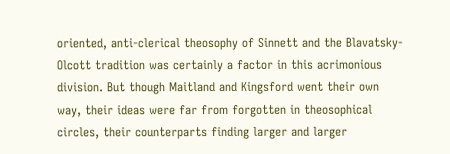oriented, anti-clerical theosophy of Sinnett and the Blavatsky-Olcott tradition was certainly a factor in this acrimonious division. But though Maitland and Kingsford went their own way, their ideas were far from forgotten in theosophical circles, their counterparts finding larger and larger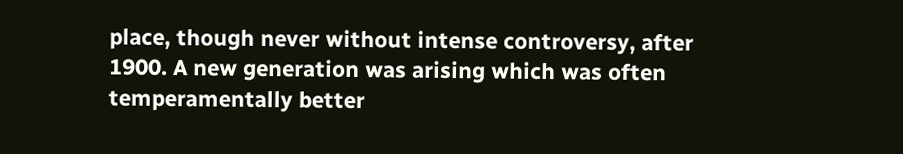place, though never without intense controversy, after 1900. A new generation was arising which was often temperamentally better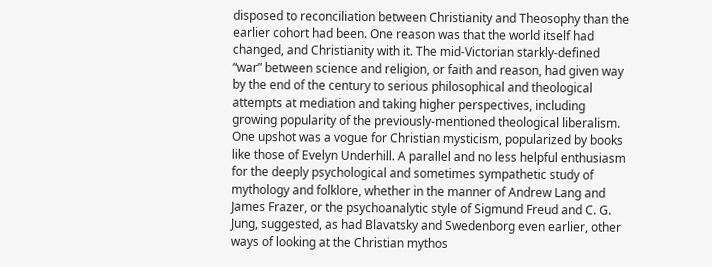disposed to reconciliation between Christianity and Theosophy than the earlier cohort had been. One reason was that the world itself had changed, and Christianity with it. The mid-Victorian starkly-defined “war” between science and religion, or faith and reason, had given way by the end of the century to serious philosophical and theological attempts at mediation and taking higher perspectives, including growing popularity of the previously-mentioned theological liberalism. One upshot was a vogue for Christian mysticism, popularized by books like those of Evelyn Underhill. A parallel and no less helpful enthusiasm for the deeply psychological and sometimes sympathetic study of mythology and folklore, whether in the manner of Andrew Lang and James Frazer, or the psychoanalytic style of Sigmund Freud and C. G. Jung, suggested, as had Blavatsky and Swedenborg even earlier, other ways of looking at the Christian mythos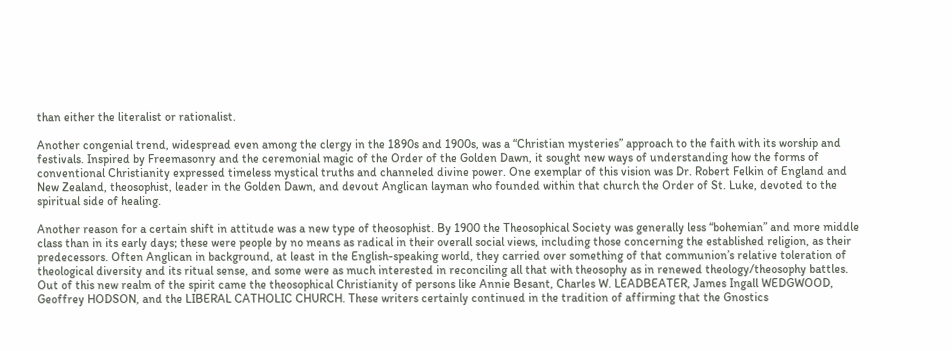than either the literalist or rationalist.

Another congenial trend, widespread even among the clergy in the 1890s and 1900s, was a “Christian mysteries” approach to the faith with its worship and festivals. Inspired by Freemasonry and the ceremonial magic of the Order of the Golden Dawn, it sought new ways of understanding how the forms of conventional Christianity expressed timeless mystical truths and channeled divine power. One exemplar of this vision was Dr. Robert Felkin of England and New Zealand, theosophist, leader in the Golden Dawn, and devout Anglican layman who founded within that church the Order of St. Luke, devoted to the spiritual side of healing.

Another reason for a certain shift in attitude was a new type of theosophist. By 1900 the Theosophical Society was generally less “bohemian” and more middle class than in its early days; these were people by no means as radical in their overall social views, including those concerning the established religion, as their predecessors. Often Anglican in background, at least in the English-speaking world, they carried over something of that communion’s relative toleration of theological diversity and its ritual sense, and some were as much interested in reconciling all that with theosophy as in renewed theology/theosophy battles. Out of this new realm of the spirit came the theosophical Christianity of persons like Annie Besant, Charles W. LEADBEATER, James Ingall WEDGWOOD, Geoffrey HODSON, and the LIBERAL CATHOLIC CHURCH. These writers certainly continued in the tradition of affirming that the Gnostics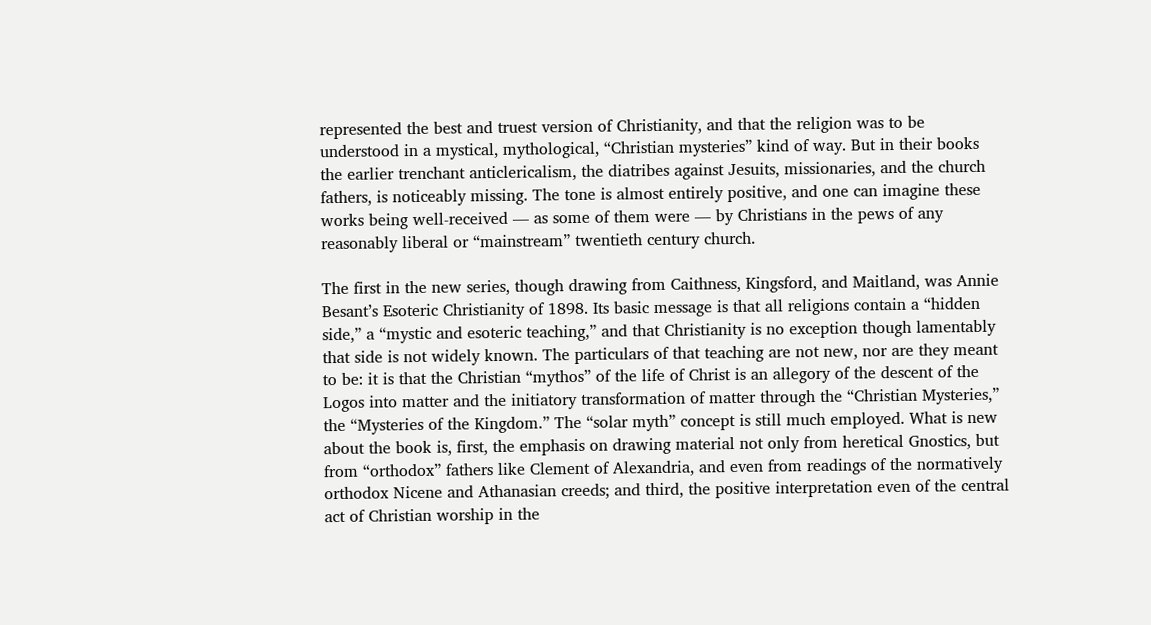represented the best and truest version of Christianity, and that the religion was to be understood in a mystical, mythological, “Christian mysteries” kind of way. But in their books the earlier trenchant anticlericalism, the diatribes against Jesuits, missionaries, and the church fathers, is noticeably missing. The tone is almost entirely positive, and one can imagine these works being well-received — as some of them were — by Christians in the pews of any reasonably liberal or “mainstream” twentieth century church.

The first in the new series, though drawing from Caithness, Kingsford, and Maitland, was Annie Besant’s Esoteric Christianity of 1898. Its basic message is that all religions contain a “hidden side,” a “mystic and esoteric teaching,” and that Christianity is no exception though lamentably that side is not widely known. The particulars of that teaching are not new, nor are they meant to be: it is that the Christian “mythos” of the life of Christ is an allegory of the descent of the Logos into matter and the initiatory transformation of matter through the “Christian Mysteries,” the “Mysteries of the Kingdom.” The “solar myth” concept is still much employed. What is new about the book is, first, the emphasis on drawing material not only from heretical Gnostics, but from “orthodox” fathers like Clement of Alexandria, and even from readings of the normatively orthodox Nicene and Athanasian creeds; and third, the positive interpretation even of the central act of Christian worship in the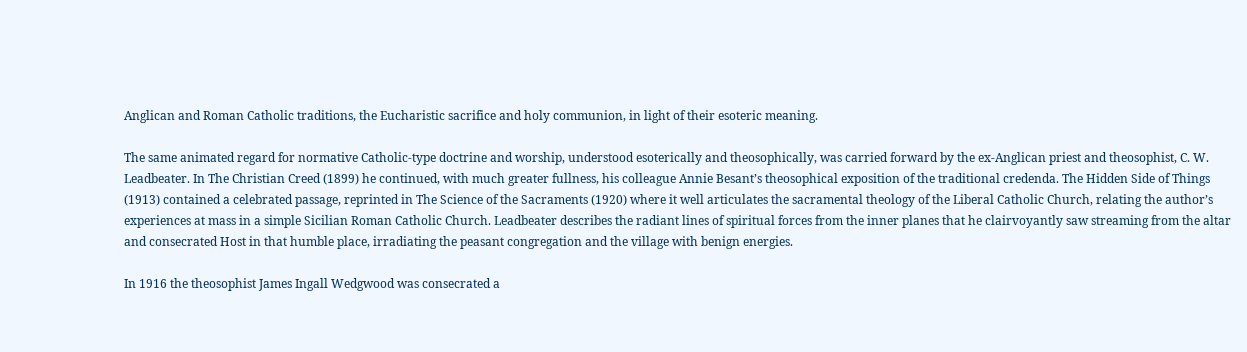Anglican and Roman Catholic traditions, the Eucharistic sacrifice and holy communion, in light of their esoteric meaning.

The same animated regard for normative Catholic-type doctrine and worship, understood esoterically and theosophically, was carried forward by the ex-Anglican priest and theosophist, C. W. Leadbeater. In The Christian Creed (1899) he continued, with much greater fullness, his colleague Annie Besant’s theosophical exposition of the traditional credenda. The Hidden Side of Things (1913) contained a celebrated passage, reprinted in The Science of the Sacraments (1920) where it well articulates the sacramental theology of the Liberal Catholic Church, relating the author’s experiences at mass in a simple Sicilian Roman Catholic Church. Leadbeater describes the radiant lines of spiritual forces from the inner planes that he clairvoyantly saw streaming from the altar and consecrated Host in that humble place, irradiating the peasant congregation and the village with benign energies.

In 1916 the theosophist James Ingall Wedgwood was consecrated a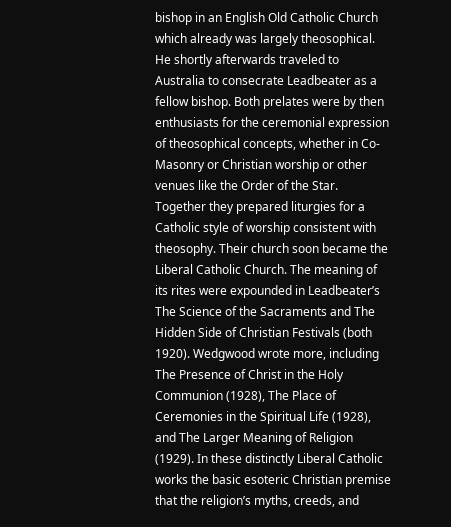bishop in an English Old Catholic Church which already was largely theosophical. He shortly afterwards traveled to Australia to consecrate Leadbeater as a fellow bishop. Both prelates were by then enthusiasts for the ceremonial expression of theosophical concepts, whether in Co-Masonry or Christian worship or other venues like the Order of the Star. Together they prepared liturgies for a Catholic style of worship consistent with theosophy. Their church soon became the Liberal Catholic Church. The meaning of its rites were expounded in Leadbeater’s The Science of the Sacraments and The Hidden Side of Christian Festivals (both 1920). Wedgwood wrote more, including The Presence of Christ in the Holy Communion (1928), The Place of Ceremonies in the Spiritual Life (1928), and The Larger Meaning of Religion (1929). In these distinctly Liberal Catholic works the basic esoteric Christian premise that the religion’s myths, creeds, and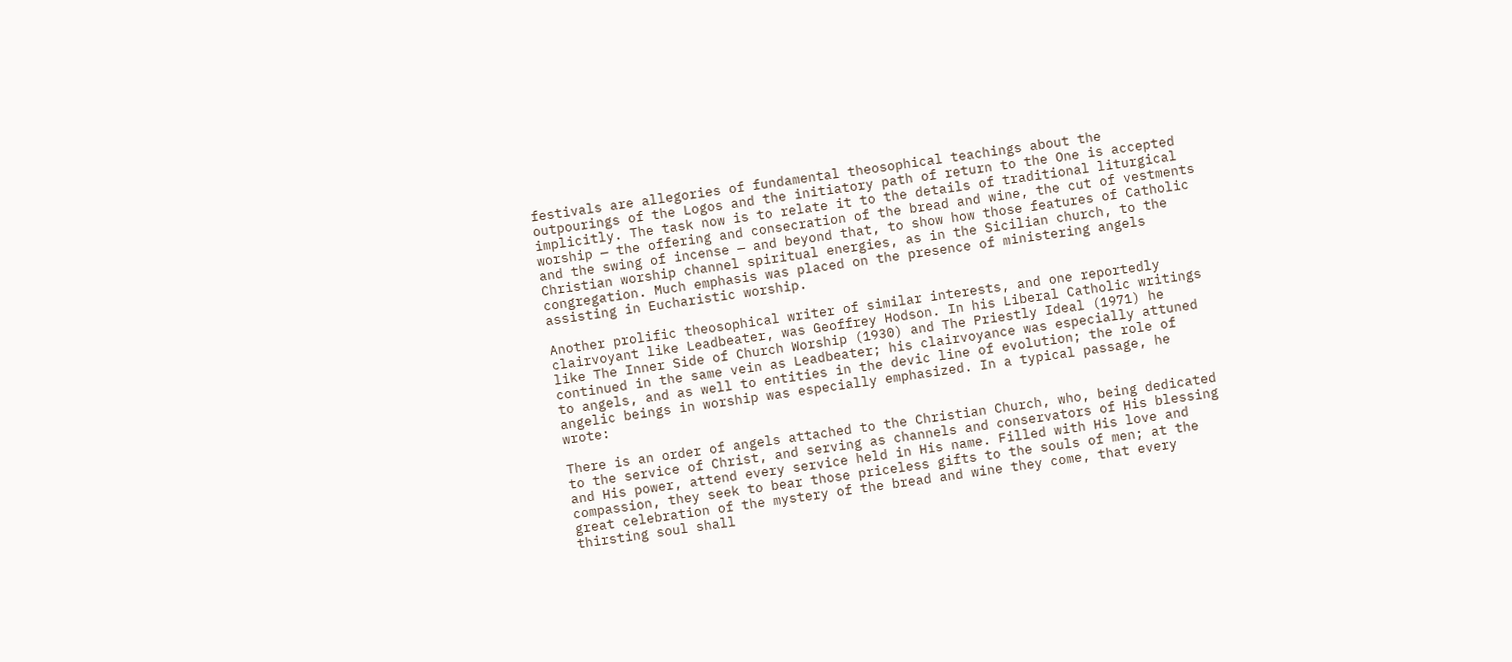festivals are allegories of fundamental theosophical teachings about the outpourings of the Logos and the initiatory path of return to the One is accepted implicitly. The task now is to relate it to the details of traditional liturgical worship — the offering and consecration of the bread and wine, the cut of vestments and the swing of incense — and beyond that, to show how those features of Catholic Christian worship channel spiritual energies, as in the Sicilian church, to the congregation. Much emphasis was placed on the presence of ministering angels assisting in Eucharistic worship.

Another prolific theosophical writer of similar interests, and one reportedly clairvoyant like Leadbeater, was Geoffrey Hodson. In his Liberal Catholic writings like The Inner Side of Church Worship (1930) and The Priestly Ideal (1971) he continued in the same vein as Leadbeater; his clairvoyance was especially attuned to angels, and as well to entities in the devic line of evolution; the role of angelic beings in worship was especially emphasized. In a typical passage, he wrote:

There is an order of angels attached to the Christian Church, who, being dedicated to the service of Christ, and serving as channels and conservators of His blessing and His power, attend every service held in His name. Filled with His love and compassion, they seek to bear those priceless gifts to the souls of men; at the great celebration of the mystery of the bread and wine they come, that every thirsting soul shall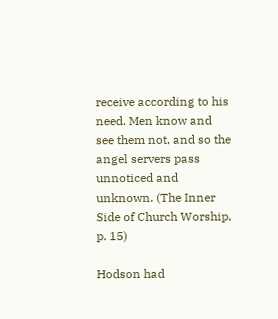receive according to his need. Men know and see them not, and so the angel servers pass unnoticed and unknown. (The Inner Side of Church Worship, p. 15)

Hodson had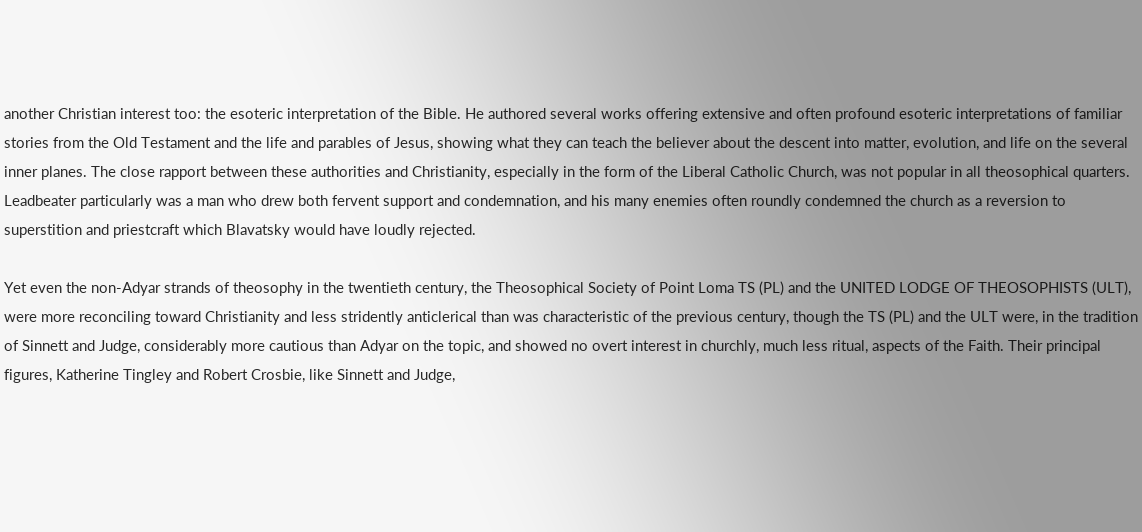another Christian interest too: the esoteric interpretation of the Bible. He authored several works offering extensive and often profound esoteric interpretations of familiar stories from the Old Testament and the life and parables of Jesus, showing what they can teach the believer about the descent into matter, evolution, and life on the several inner planes. The close rapport between these authorities and Christianity, especially in the form of the Liberal Catholic Church, was not popular in all theosophical quarters. Leadbeater particularly was a man who drew both fervent support and condemnation, and his many enemies often roundly condemned the church as a reversion to superstition and priestcraft which Blavatsky would have loudly rejected.

Yet even the non-Adyar strands of theosophy in the twentieth century, the Theosophical Society of Point Loma TS (PL) and the UNITED LODGE OF THEOSOPHISTS (ULT), were more reconciling toward Christianity and less stridently anticlerical than was characteristic of the previous century, though the TS (PL) and the ULT were, in the tradition of Sinnett and Judge, considerably more cautious than Adyar on the topic, and showed no overt interest in churchly, much less ritual, aspects of the Faith. Their principal figures, Katherine Tingley and Robert Crosbie, like Sinnett and Judge,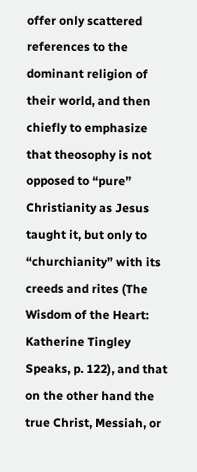offer only scattered references to the dominant religion of their world, and then chiefly to emphasize that theosophy is not opposed to “pure” Christianity as Jesus taught it, but only to “churchianity” with its creeds and rites (The Wisdom of the Heart: Katherine Tingley Speaks, p. 122), and that on the other hand the true Christ, Messiah, or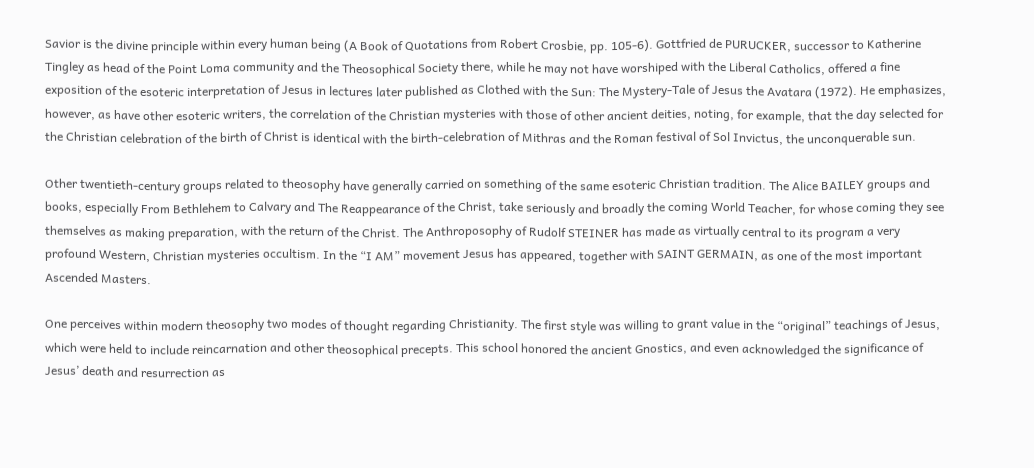Savior is the divine principle within every human being (A Book of Quotations from Robert Crosbie, pp. 105-6). Gottfried de PURUCKER, successor to Katherine Tingley as head of the Point Loma community and the Theosophical Society there, while he may not have worshiped with the Liberal Catholics, offered a fine exposition of the esoteric interpretation of Jesus in lectures later published as Clothed with the Sun: The Mystery-Tale of Jesus the Avatara (1972). He emphasizes, however, as have other esoteric writers, the correlation of the Christian mysteries with those of other ancient deities, noting, for example, that the day selected for the Christian celebration of the birth of Christ is identical with the birth-celebration of Mithras and the Roman festival of Sol Invictus, the unconquerable sun.

Other twentieth-century groups related to theosophy have generally carried on something of the same esoteric Christian tradition. The Alice BAILEY groups and books, especially From Bethlehem to Calvary and The Reappearance of the Christ, take seriously and broadly the coming World Teacher, for whose coming they see themselves as making preparation, with the return of the Christ. The Anthroposophy of Rudolf STEINER has made as virtually central to its program a very profound Western, Christian mysteries occultism. In the “I AM” movement Jesus has appeared, together with SAINT GERMAIN, as one of the most important Ascended Masters.

One perceives within modern theosophy two modes of thought regarding Christianity. The first style was willing to grant value in the “original” teachings of Jesus, which were held to include reincarnation and other theosophical precepts. This school honored the ancient Gnostics, and even acknowledged the significance of Jesus’ death and resurrection as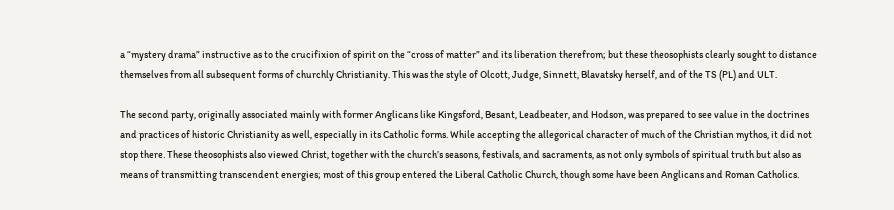a “mystery drama” instructive as to the crucifixion of spirit on the “cross of matter” and its liberation therefrom; but these theosophists clearly sought to distance themselves from all subsequent forms of churchly Christianity. This was the style of Olcott, Judge, Sinnett, Blavatsky herself, and of the TS (PL) and ULT.

The second party, originally associated mainly with former Anglicans like Kingsford, Besant, Leadbeater, and Hodson, was prepared to see value in the doctrines and practices of historic Christianity as well, especially in its Catholic forms. While accepting the allegorical character of much of the Christian mythos, it did not stop there. These theosophists also viewed Christ, together with the church’s seasons, festivals, and sacraments, as not only symbols of spiritual truth but also as means of transmitting transcendent energies; most of this group entered the Liberal Catholic Church, though some have been Anglicans and Roman Catholics.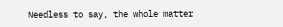Needless to say, the whole matter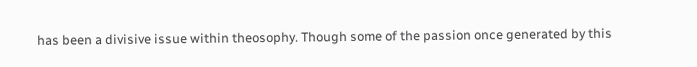has been a divisive issue within theosophy. Though some of the passion once generated by this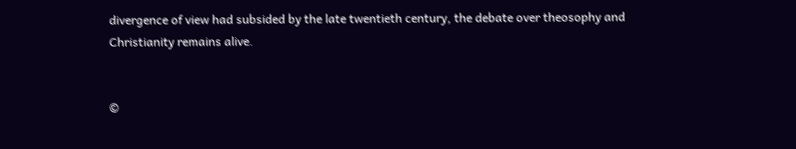divergence of view had subsided by the late twentieth century, the debate over theosophy and Christianity remains alive.


©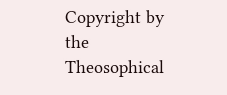Copyright by the Theosophical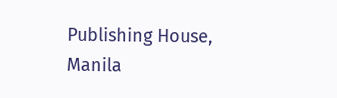Publishing House, Manila